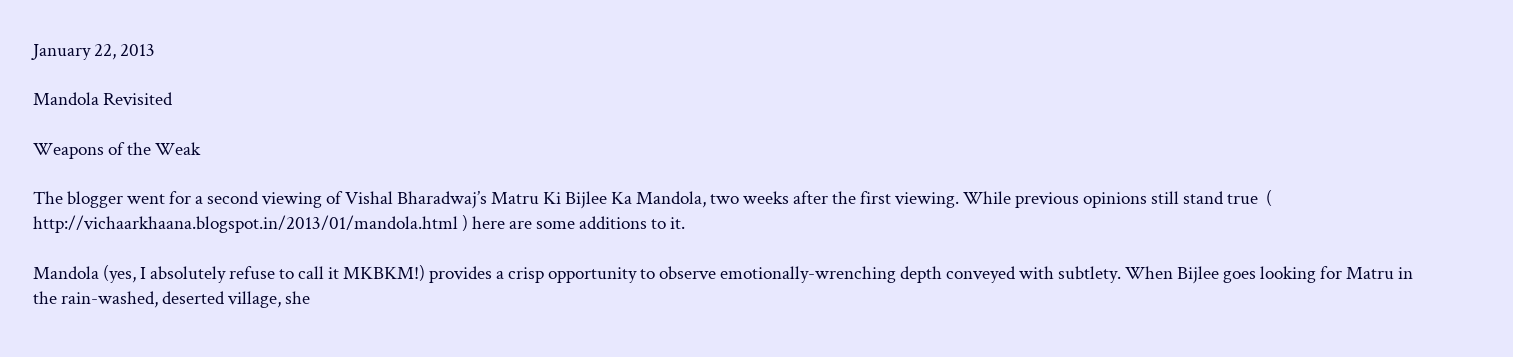January 22, 2013

Mandola Revisited

Weapons of the Weak

The blogger went for a second viewing of Vishal Bharadwaj’s Matru Ki Bijlee Ka Mandola, two weeks after the first viewing. While previous opinions still stand true  ( http://vichaarkhaana.blogspot.in/2013/01/mandola.html ) here are some additions to it.

Mandola (yes, I absolutely refuse to call it MKBKM!) provides a crisp opportunity to observe emotionally-wrenching depth conveyed with subtlety. When Bijlee goes looking for Matru in the rain-washed, deserted village, she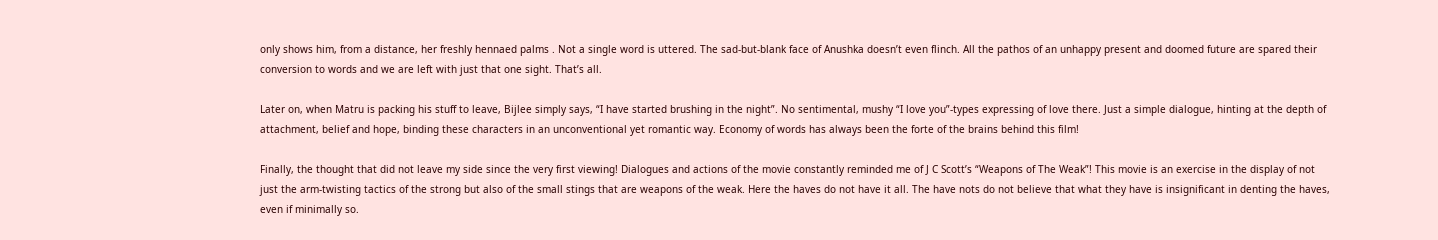only shows him, from a distance, her freshly hennaed palms . Not a single word is uttered. The sad-but-blank face of Anushka doesn’t even flinch. All the pathos of an unhappy present and doomed future are spared their conversion to words and we are left with just that one sight. That’s all.

Later on, when Matru is packing his stuff to leave, Bijlee simply says, “I have started brushing in the night”. No sentimental, mushy “I love you”-types expressing of love there. Just a simple dialogue, hinting at the depth of attachment, belief and hope, binding these characters in an unconventional yet romantic way. Economy of words has always been the forte of the brains behind this film!

Finally, the thought that did not leave my side since the very first viewing! Dialogues and actions of the movie constantly reminded me of J C Scott’s “Weapons of The Weak”! This movie is an exercise in the display of not just the arm-twisting tactics of the strong but also of the small stings that are weapons of the weak. Here the haves do not have it all. The have nots do not believe that what they have is insignificant in denting the haves, even if minimally so.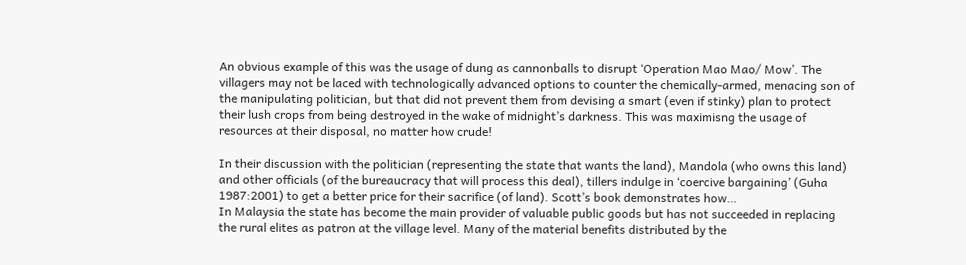An obvious example of this was the usage of dung as cannonballs to disrupt ‘Operation Mao Mao/ Mow’. The villagers may not be laced with technologically advanced options to counter the chemically-armed, menacing son of the manipulating politician, but that did not prevent them from devising a smart (even if stinky) plan to protect their lush crops from being destroyed in the wake of midnight’s darkness. This was maximisng the usage of resources at their disposal, no matter how crude!

In their discussion with the politician (representing the state that wants the land), Mandola (who owns this land) and other officials (of the bureaucracy that will process this deal), tillers indulge in ‘coercive bargaining’ (Guha 1987:2001) to get a better price for their sacrifice (of land). Scott’s book demonstrates how…
In Malaysia the state has become the main provider of valuable public goods but has not succeeded in replacing the rural elites as patron at the village level. Many of the material benefits distributed by the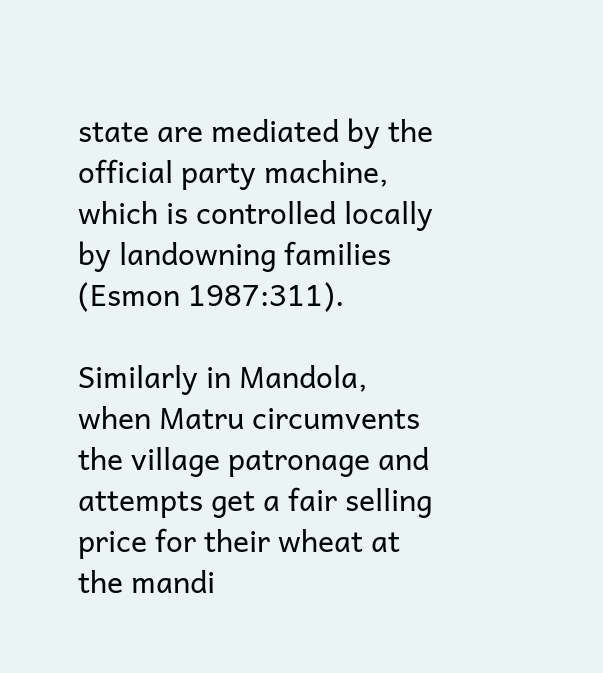state are mediated by the official party machine, which is controlled locally by landowning families (Esmon 1987:311).

Similarly in Mandola, when Matru circumvents the village patronage and attempts get a fair selling price for their wheat at the mandi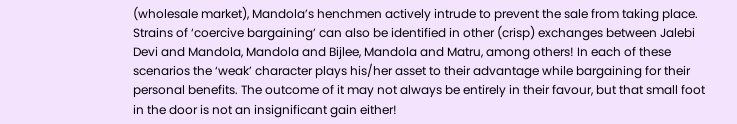(wholesale market), Mandola’s henchmen actively intrude to prevent the sale from taking place. Strains of ‘coercive bargaining’ can also be identified in other (crisp) exchanges between Jalebi Devi and Mandola, Mandola and Bijlee, Mandola and Matru, among others! In each of these scenarios the ‘weak’ character plays his/her asset to their advantage while bargaining for their personal benefits. The outcome of it may not always be entirely in their favour, but that small foot in the door is not an insignificant gain either!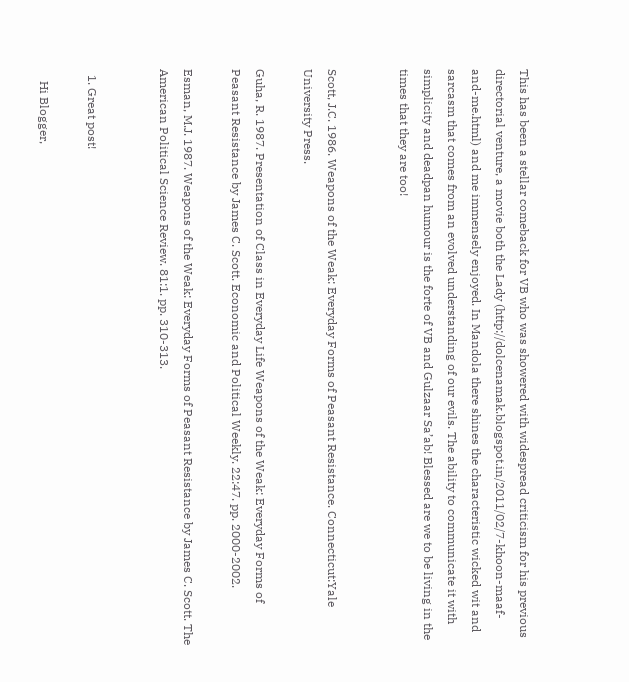This has been a stellar comeback for VB who was showered with widespread criticism for his previous directorial venture, a movie both the Lady (http://dolcenamak.blogspot.in/2011/02/7-khoon-maaf-and-me.html) and me immensely enjoyed. In Mandola there shines the characteristic wicked wit and sarcasm that comes from an evolved understanding of our evils. The ability to communicate it with simplicity and deadpan humour is the forte of VB and Gulzaar Sa’ab! Blessed are we to be living in the times that they are too!


Scott, J.C. 1986. Weapons of the Weak: Everyday Forms of Peasant Resistance. Connecticut:Yale University Press.

Guha, R. 1987. Presentation of Class in Everyday Life Weapons of the Weak: Everyday Forms of Peasant Resistance by James C. Scott. Economic and Political Weekly. 22:47. pp. 2000-2002.

Esman, M.J. 1987. Weapons of the Weak: Everyday Forms of Peasant Resistance by James C. Scott. The American Political Science Review. 81:1. pp. 310-313.


  1. Great post!

    Hi Blogger,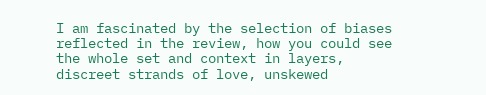I am fascinated by the selection of biases reflected in the review, how you could see the whole set and context in layers, discreet strands of love, unskewed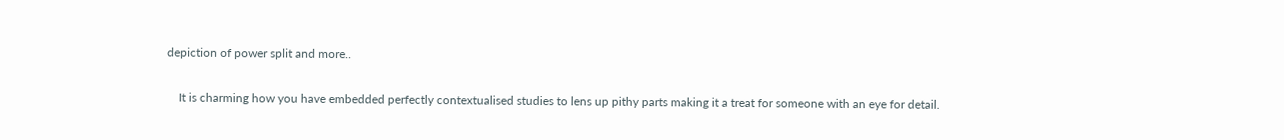depiction of power split and more..

    It is charming how you have embedded perfectly contextualised studies to lens up pithy parts making it a treat for someone with an eye for detail.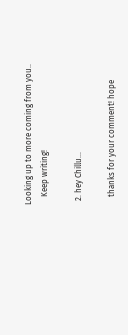Looking up to more coming from you..
    Keep writing!

  2. hey Chillu...

    thanks for your comment! hope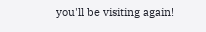you'll be visiting again!